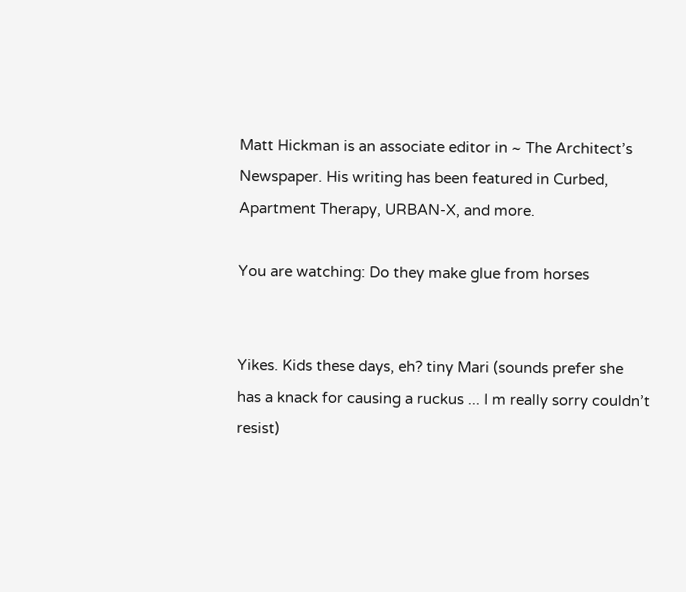Matt Hickman is an associate editor in ~ The Architect’s Newspaper. His writing has been featured in Curbed, Apartment Therapy, URBAN-X, and more.

You are watching: Do they make glue from horses


Yikes. Kids these days, eh? tiny Mari (sounds prefer she has a knack for causing a ruckus ... I m really sorry couldn’t resist)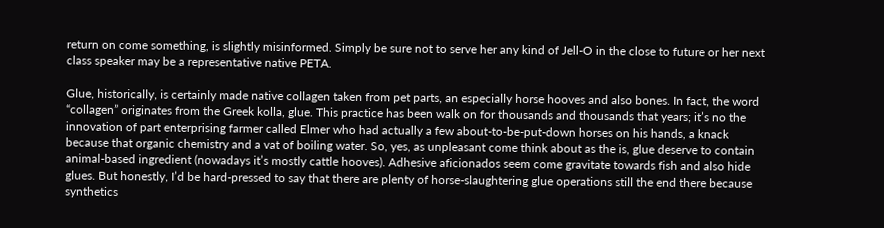return on come something, is slightly misinformed. Simply be sure not to serve her any kind of Jell-O in the close to future or her next class speaker may be a representative native PETA.

Glue, historically, is certainly made native collagen taken from pet parts, an especially horse hooves and also bones. In fact, the word “collagen” originates from the Greek kolla, glue. This practice has been walk on for thousands and thousands that years; it’s no the innovation of part enterprising farmer called Elmer who had actually a few about-to-be-put-down horses on his hands, a knack because that organic chemistry and a vat of boiling water. So, yes, as unpleasant come think about as the is, glue deserve to contain animal-based ingredient (nowadays it’s mostly cattle hooves). Adhesive aficionados seem come gravitate towards fish and also hide glues. But honestly, I’d be hard-pressed to say that there are plenty of horse-slaughtering glue operations still the end there because synthetics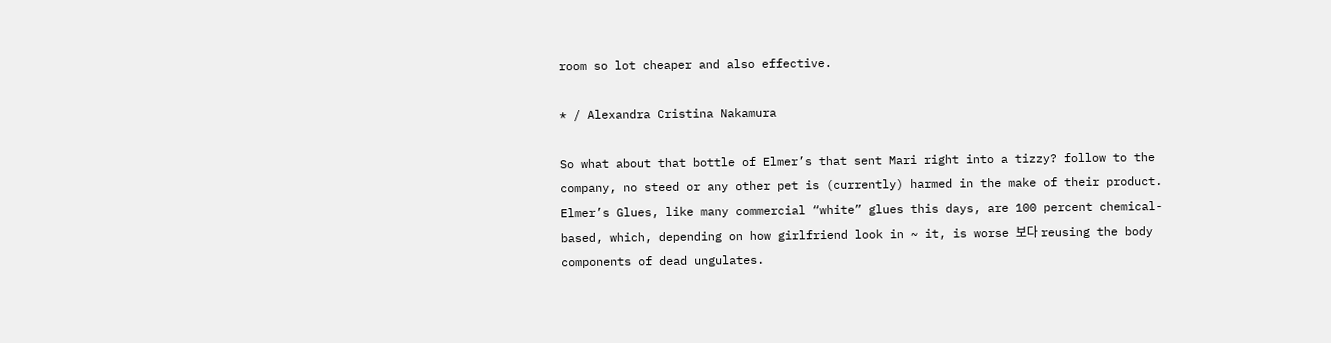room so lot cheaper and also effective.

* / Alexandra Cristina Nakamura

So what about that bottle of Elmer’s that sent Mari right into a tizzy? follow to the company, no steed or any other pet is (currently) harmed in the make of their product. Elmer’s Glues, like many commercial “white” glues this days, are 100 percent chemical-based, which, depending on how girlfriend look in ~ it, is worse 보다 reusing the body components of dead ungulates.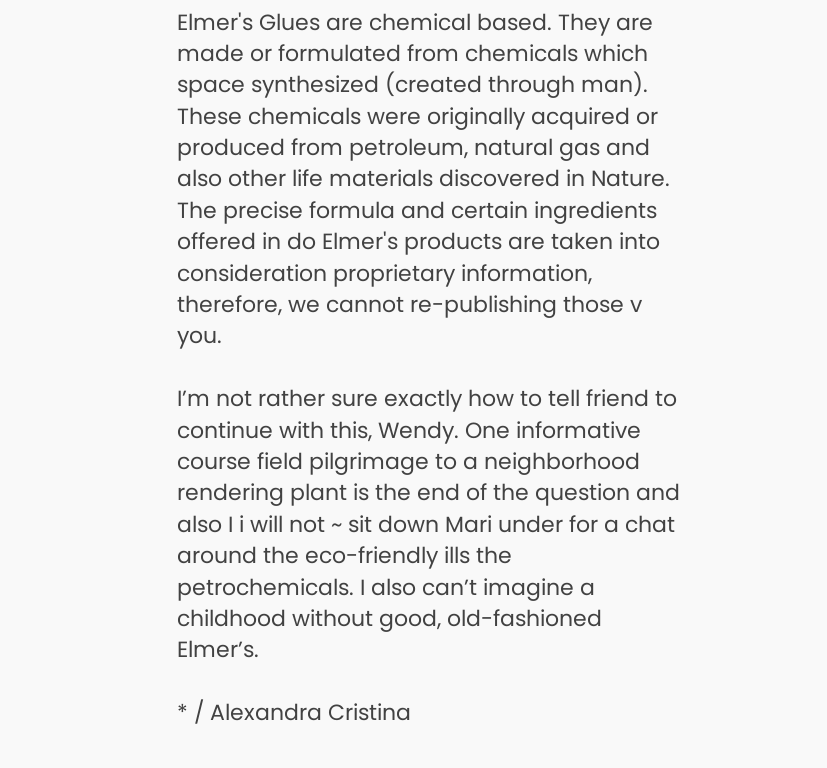Elmer's Glues are chemical based. They are made or formulated from chemicals which space synthesized (created through man). These chemicals were originally acquired or produced from petroleum, natural gas and also other life materials discovered in Nature. The precise formula and certain ingredients offered in do Elmer's products are taken into consideration proprietary information, therefore, we cannot re-publishing those v you.

I’m not rather sure exactly how to tell friend to continue with this, Wendy. One informative course field pilgrimage to a neighborhood rendering plant is the end of the question and also I i will not ~ sit down Mari under for a chat around the eco-friendly ills the petrochemicals. I also can’t imagine a childhood without good, old-fashioned Elmer’s.

* / Alexandra Cristina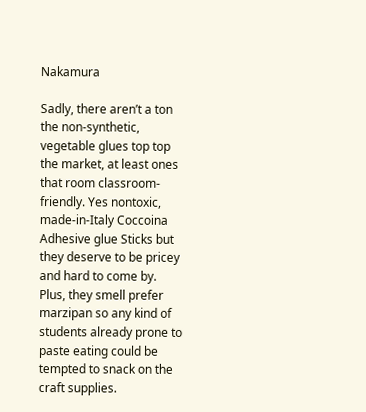Nakamura

Sadly, there aren’t a ton the non-synthetic, vegetable glues top top the market, at least ones that room classroom-friendly. Yes nontoxic, made-in-Italy Coccoina Adhesive glue Sticks but they deserve to be pricey and hard to come by. Plus, they smell prefer marzipan so any kind of students already prone to paste eating could be tempted to snack on the craft supplies.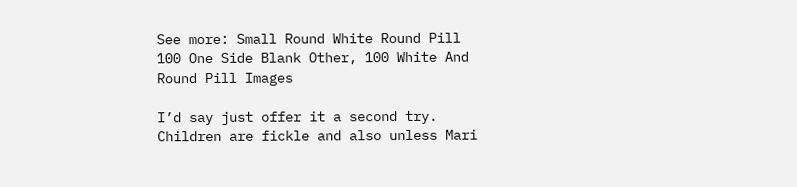See more: Small Round White Round Pill 100 One Side Blank Other, 100 White And Round Pill Images

I’d say just offer it a second try. Children are fickle and also unless Mari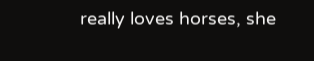really loves horses, she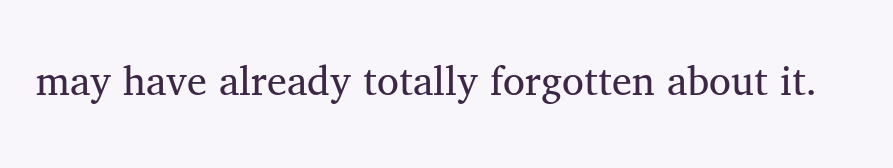may have already totally forgotten about it.